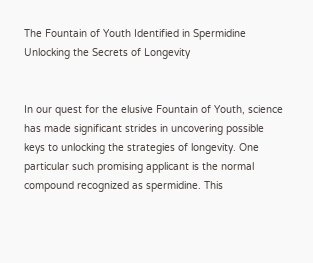The Fountain of Youth Identified in Spermidine Unlocking the Secrets of Longevity


In our quest for the elusive Fountain of Youth, science has made significant strides in uncovering possible keys to unlocking the strategies of longevity. One particular such promising applicant is the normal compound recognized as spermidine. This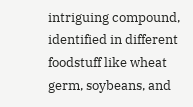intriguing compound, identified in different foodstuff like wheat germ, soybeans, and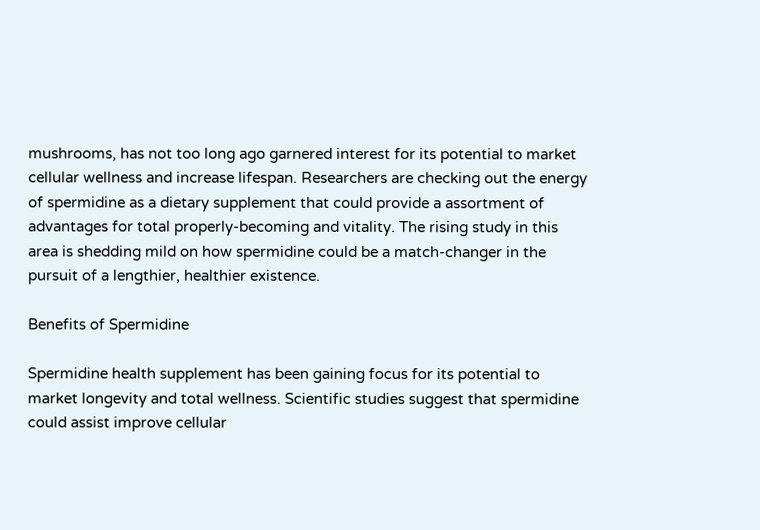mushrooms, has not too long ago garnered interest for its potential to market cellular wellness and increase lifespan. Researchers are checking out the energy of spermidine as a dietary supplement that could provide a assortment of advantages for total properly-becoming and vitality. The rising study in this area is shedding mild on how spermidine could be a match-changer in the pursuit of a lengthier, healthier existence.

Benefits of Spermidine

Spermidine health supplement has been gaining focus for its potential to market longevity and total wellness. Scientific studies suggest that spermidine could assist improve cellular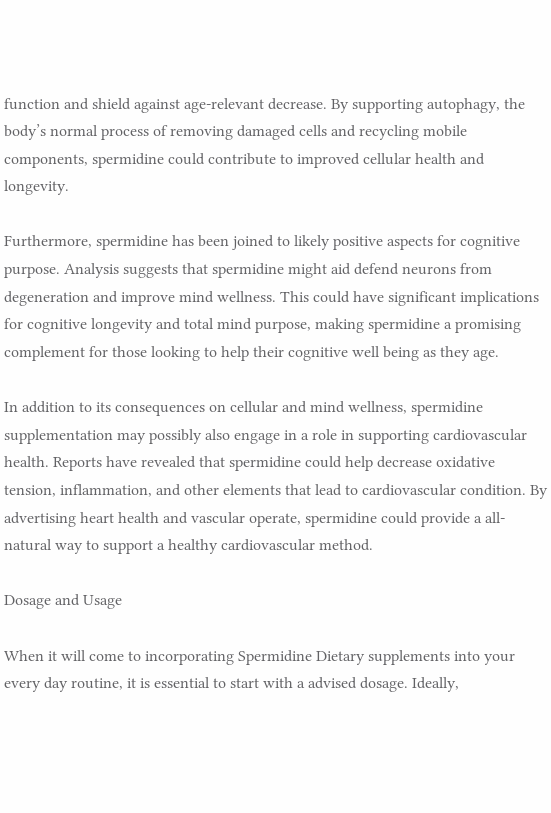function and shield against age-relevant decrease. By supporting autophagy, the body’s normal process of removing damaged cells and recycling mobile components, spermidine could contribute to improved cellular health and longevity.

Furthermore, spermidine has been joined to likely positive aspects for cognitive purpose. Analysis suggests that spermidine might aid defend neurons from degeneration and improve mind wellness. This could have significant implications for cognitive longevity and total mind purpose, making spermidine a promising complement for those looking to help their cognitive well being as they age.

In addition to its consequences on cellular and mind wellness, spermidine supplementation may possibly also engage in a role in supporting cardiovascular health. Reports have revealed that spermidine could help decrease oxidative tension, inflammation, and other elements that lead to cardiovascular condition. By advertising heart health and vascular operate, spermidine could provide a all-natural way to support a healthy cardiovascular method.

Dosage and Usage

When it will come to incorporating Spermidine Dietary supplements into your every day routine, it is essential to start with a advised dosage. Ideally,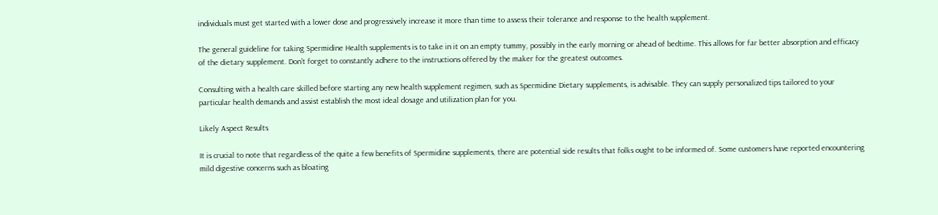individuals must get started with a lower dose and progressively increase it more than time to assess their tolerance and response to the health supplement.

The general guideline for taking Spermidine Health supplements is to take in it on an empty tummy, possibly in the early morning or ahead of bedtime. This allows for far better absorption and efficacy of the dietary supplement. Don’t forget to constantly adhere to the instructions offered by the maker for the greatest outcomes.

Consulting with a health care skilled before starting any new health supplement regimen, such as Spermidine Dietary supplements, is advisable. They can supply personalized tips tailored to your particular health demands and assist establish the most ideal dosage and utilization plan for you.

Likely Aspect Results

It is crucial to note that regardless of the quite a few benefits of Spermidine supplements, there are potential side results that folks ought to be informed of. Some customers have reported encountering mild digestive concerns such as bloating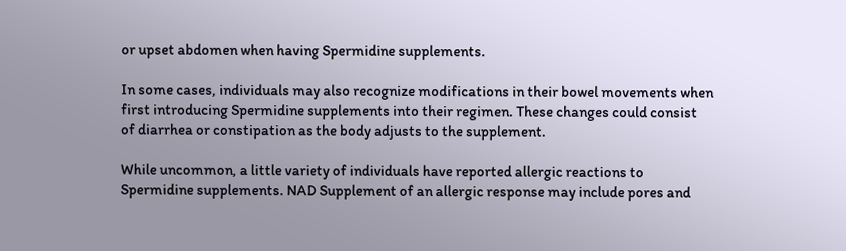or upset abdomen when having Spermidine supplements.

In some cases, individuals may also recognize modifications in their bowel movements when first introducing Spermidine supplements into their regimen. These changes could consist of diarrhea or constipation as the body adjusts to the supplement.

While uncommon, a little variety of individuals have reported allergic reactions to Spermidine supplements. NAD Supplement of an allergic response may include pores and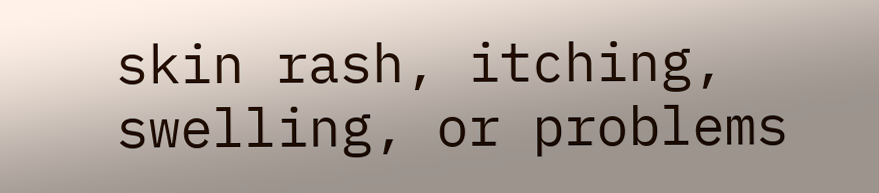skin rash, itching, swelling, or problems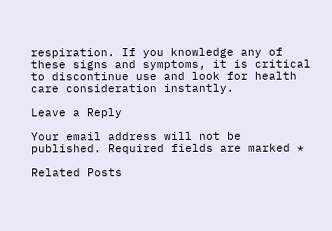respiration. If you knowledge any of these signs and symptoms, it is critical to discontinue use and look for health care consideration instantly.

Leave a Reply

Your email address will not be published. Required fields are marked *

Related Posts